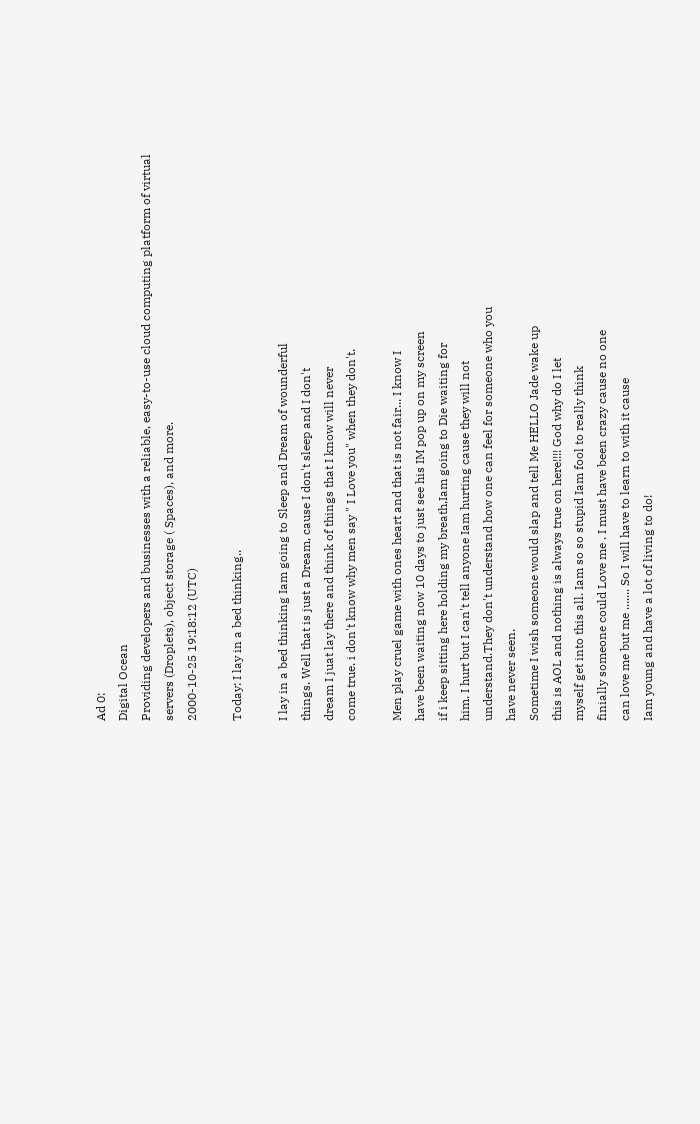Ad 0:
Digital Ocean
Providing developers and businesses with a reliable, easy-to-use cloud computing platform of virtual servers (Droplets), object storage ( Spaces), and more.
2000-10-25 19:18:12 (UTC)

Today: I lay in a bed thinking..

I lay in a bed thinking Iam going to Sleep and Dream of wounderful
things. Well that is just a Dream, cause I don't sleep and I don't
dream I juat lay there and think of things that I know will never
come true. i don't know why men say " I Love you" when they don't.

Men play cruel game with ones heart and that is not fair... I know I
have been waiting now 10 days to just see his IM pop up on my screen
if i keep sitting here holding my breath,Iam going to Die waiting for
him. I hurt but I can't tell anyone Iam hurting cause they will not
understand.They don't understand how one can feel for someone who you
have never seen.
Sometime I wish someone would slap and tell Me HELLO Jade wake up
this is AOL and nothing is always true on here!!!! God why do I let
myself get into this all. Iam so so stupid Iam fool to really think
finially someone could Love me . I must have been crazy cause no one
can love me but me ....... So I will have to learn to with it cause
Iam young and have a lot of living to do!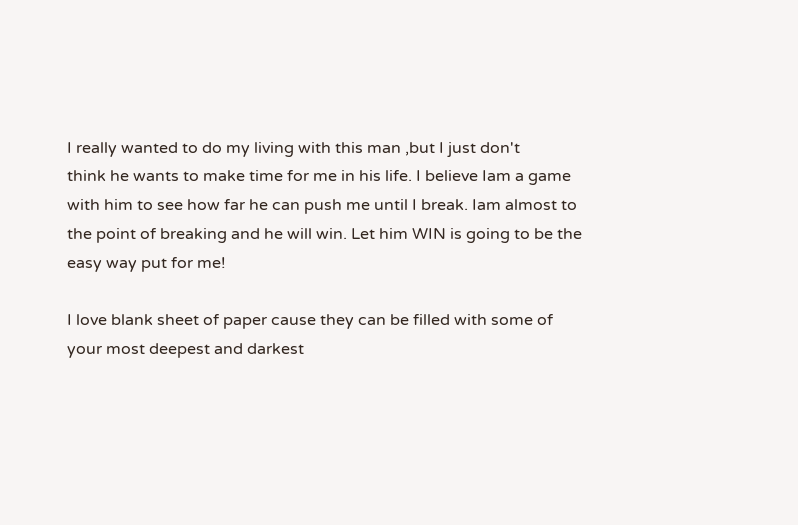I really wanted to do my living with this man ,but I just don't
think he wants to make time for me in his life. I believe Iam a game
with him to see how far he can push me until I break. Iam almost to
the point of breaking and he will win. Let him WIN is going to be the
easy way put for me!

I love blank sheet of paper cause they can be filled with some of
your most deepest and darkest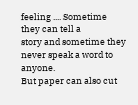feeling .... Sometime they can tell a
story and sometime they never speak a word to anyone.
But paper can also cut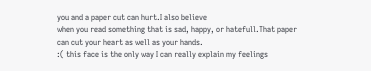you and a paper cut can hurt.I also believe
when you read something that is sad, happy, or hatefull.That paper
can cut your heart as well as your hands.
:( this face is the only way I can really explain my feelings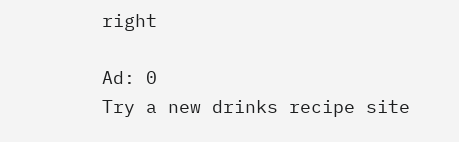right

Ad: 0
Try a new drinks recipe site